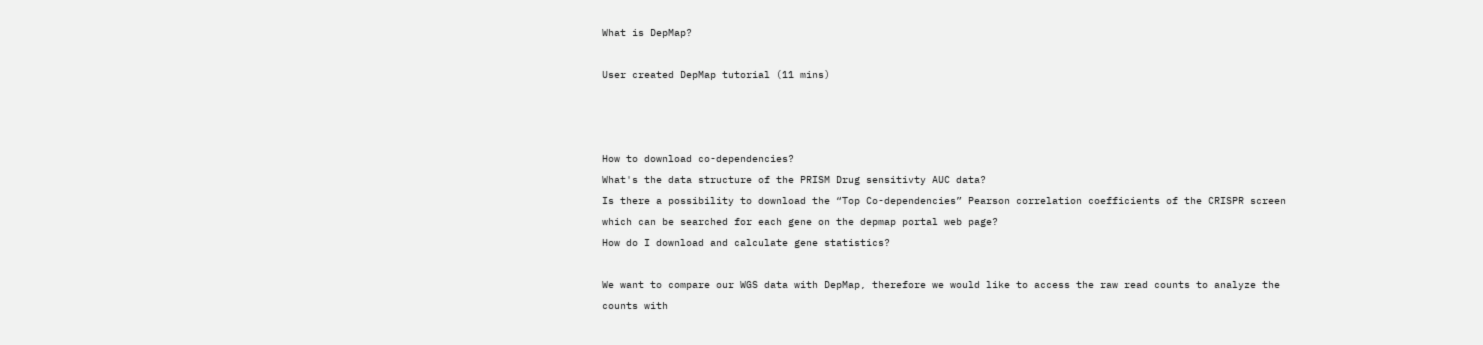What is DepMap?

User created DepMap tutorial (11 mins)



How to download co-dependencies?
What's the data structure of the PRISM Drug sensitivty AUC data?
Is there a possibility to download the “Top Co-dependencies” Pearson correlation coefficients of the CRISPR screen which can be searched for each gene on the depmap portal web page?
How do I download and calculate gene statistics?

We want to compare our WGS data with DepMap, therefore we would like to access the raw read counts to analyze the counts with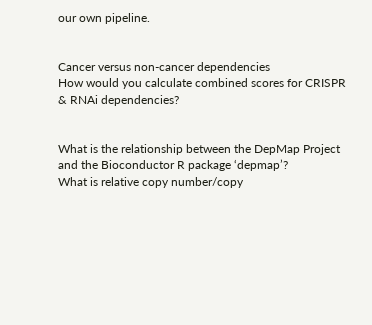our own pipeline.


Cancer versus non-cancer dependencies
How would you calculate combined scores for CRISPR & RNAi dependencies?


What is the relationship between the DepMap Project and the Bioconductor R package ‘depmap’?
What is relative copy number/copy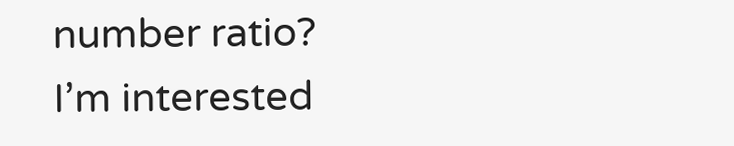number ratio?
I’m interested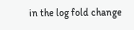in the log fold change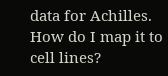data for Achilles. How do I map it to cell lines?